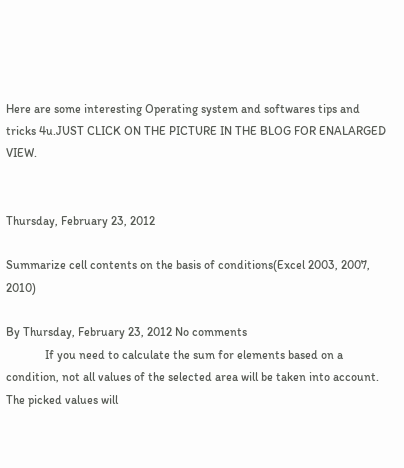Here are some interesting Operating system and softwares tips and tricks 4u.JUST CLICK ON THE PICTURE IN THE BLOG FOR ENALARGED VIEW.


Thursday, February 23, 2012

Summarize cell contents on the basis of conditions(Excel 2003, 2007, 2010)

By Thursday, February 23, 2012 No comments
             If you need to calculate the sum for elements based on a condition, not all values of the selected area will be taken into account. The picked values will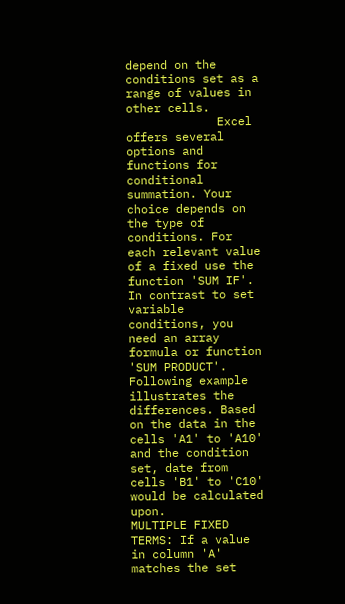depend on the conditions set as a range of values in other cells.
             Excel offers several options and functions for conditional summation. Your choice depends on the type of conditions. For each relevant value of a fixed use the function 'SUM IF'. In contrast to set variable conditions, you need an array formula or function 'SUM PRODUCT'. Following example illustrates the differences. Based on the data in the cells 'A1' to 'A10' and the condition set, date from cells 'B1' to 'C10' would be calculated upon.
MULTIPLE FIXED TERMS: If a value in column 'A' matches the set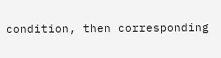condition, then corresponding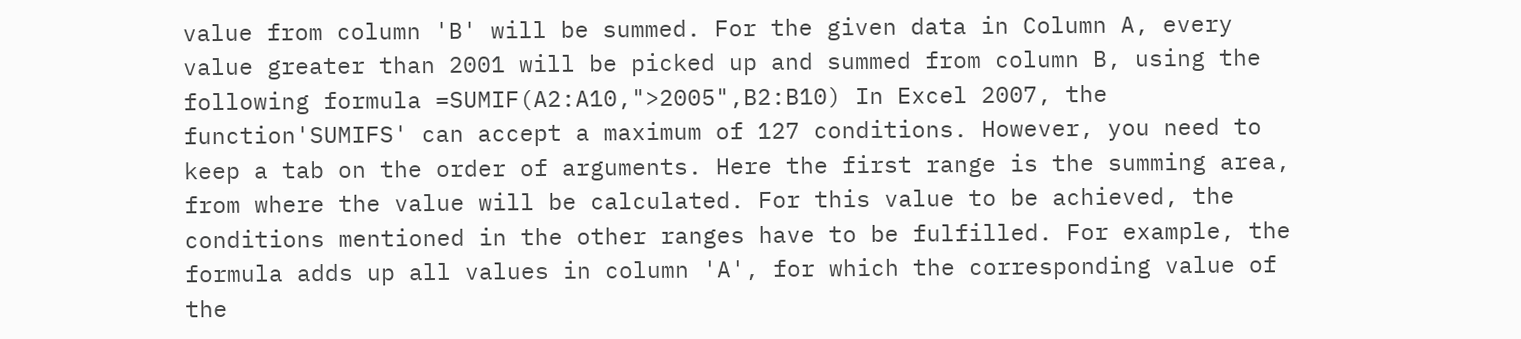value from column 'B' will be summed. For the given data in Column A, every value greater than 2001 will be picked up and summed from column B, using the following formula =SUMIF(A2:A10,">2005",B2:B10) In Excel 2007, the function'SUMIFS' can accept a maximum of 127 conditions. However, you need to keep a tab on the order of arguments. Here the first range is the summing area, from where the value will be calculated. For this value to be achieved, the conditions mentioned in the other ranges have to be fulfilled. For example, the formula adds up all values in column 'A', for which the corresponding value of the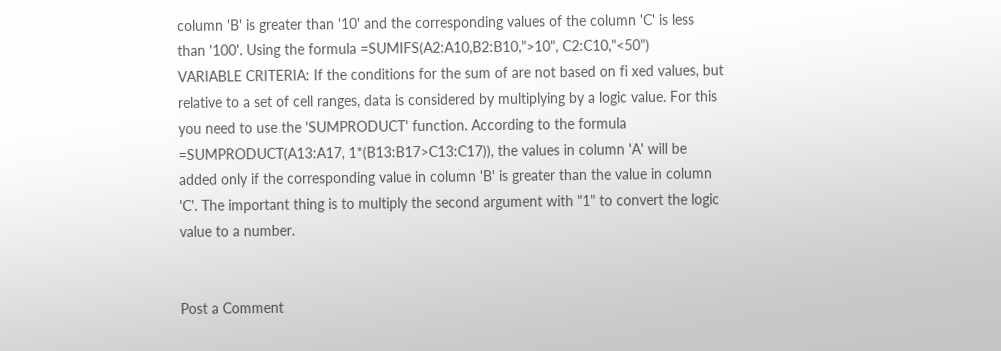column 'B' is greater than '10' and the corresponding values of the column 'C' is less than '100'. Using the formula =SUMIFS(A2:A10,B2:B10,">10", C2:C10,"<50")
VARIABLE CRITERIA: If the conditions for the sum of are not based on fi xed values, but relative to a set of cell ranges, data is considered by multiplying by a logic value. For this you need to use the 'SUMPRODUCT' function. According to the formula =SUMPRODUCT(A13:A17, 1*(B13:B17>C13:C17)), the values in column 'A' will be added only if the corresponding value in column 'B' is greater than the value in column 'C'. The important thing is to multiply the second argument with "1" to convert the logic value to a number.


Post a Comment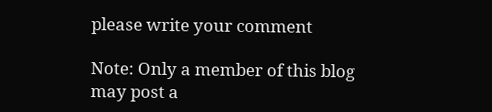please write your comment

Note: Only a member of this blog may post a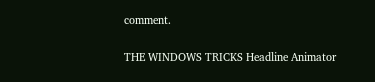comment.

THE WINDOWS TRICKS Headline Animator